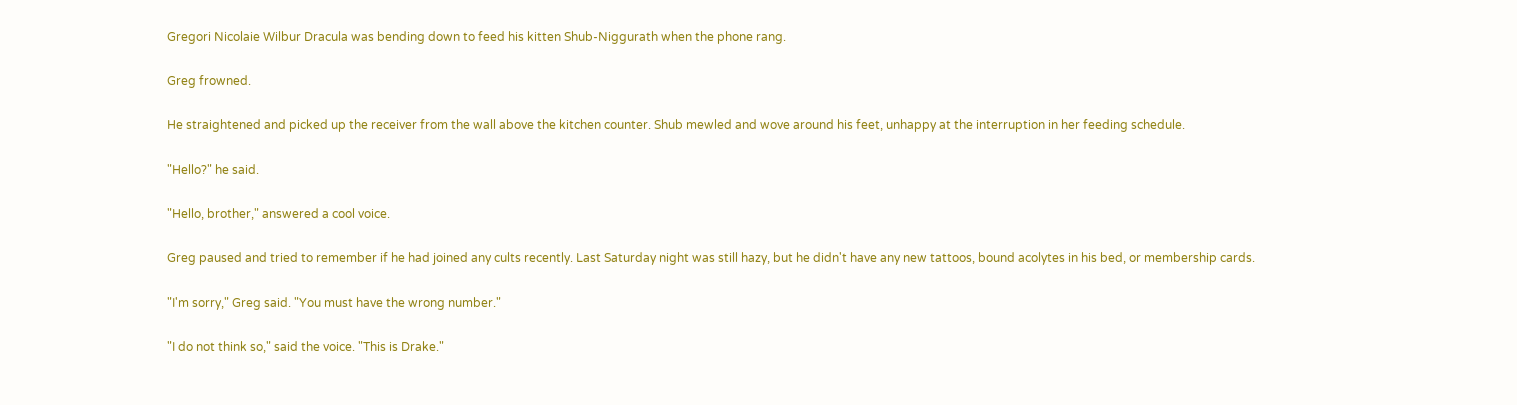Gregori Nicolaie Wilbur Dracula was bending down to feed his kitten Shub-Niggurath when the phone rang.

Greg frowned.

He straightened and picked up the receiver from the wall above the kitchen counter. Shub mewled and wove around his feet, unhappy at the interruption in her feeding schedule.

"Hello?" he said.

"Hello, brother," answered a cool voice.

Greg paused and tried to remember if he had joined any cults recently. Last Saturday night was still hazy, but he didn't have any new tattoos, bound acolytes in his bed, or membership cards.

"I'm sorry," Greg said. "You must have the wrong number."

"I do not think so," said the voice. "This is Drake."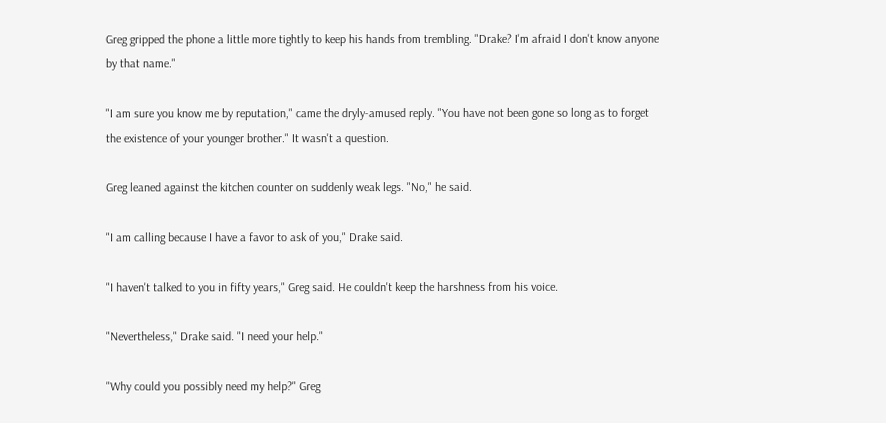Greg gripped the phone a little more tightly to keep his hands from trembling. "Drake? I'm afraid I don't know anyone by that name."

"I am sure you know me by reputation," came the dryly-amused reply. "You have not been gone so long as to forget the existence of your younger brother." It wasn't a question.

Greg leaned against the kitchen counter on suddenly weak legs. "No," he said.

"I am calling because I have a favor to ask of you," Drake said.

"I haven't talked to you in fifty years," Greg said. He couldn't keep the harshness from his voice.

"Nevertheless," Drake said. "I need your help."

"Why could you possibly need my help?" Greg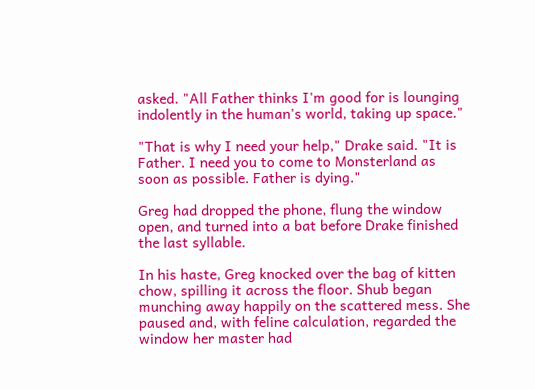asked. "All Father thinks I'm good for is lounging indolently in the human's world, taking up space."

"That is why I need your help," Drake said. "It is Father. I need you to come to Monsterland as soon as possible. Father is dying."

Greg had dropped the phone, flung the window open, and turned into a bat before Drake finished the last syllable.

In his haste, Greg knocked over the bag of kitten chow, spilling it across the floor. Shub began munching away happily on the scattered mess. She paused and, with feline calculation, regarded the window her master had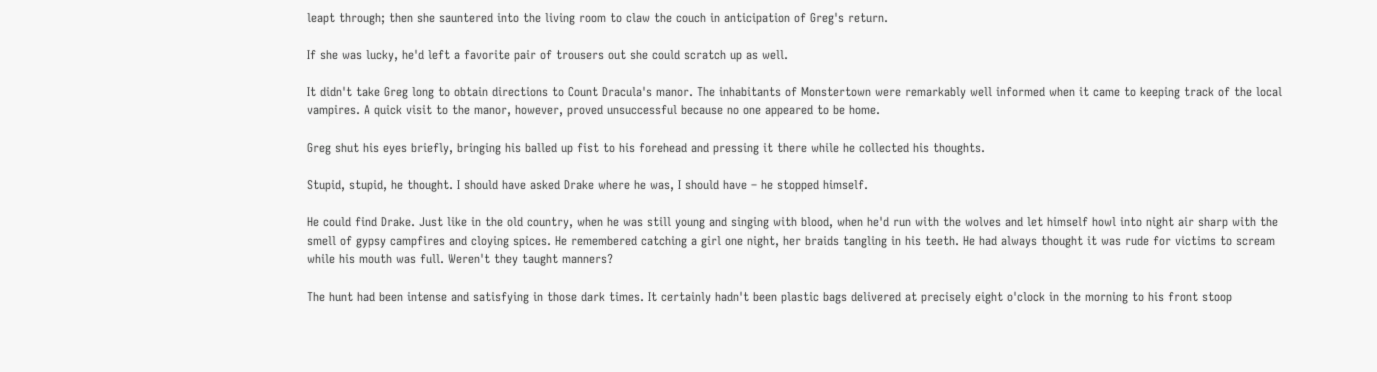leapt through; then she sauntered into the living room to claw the couch in anticipation of Greg's return.

If she was lucky, he'd left a favorite pair of trousers out she could scratch up as well.

It didn't take Greg long to obtain directions to Count Dracula's manor. The inhabitants of Monstertown were remarkably well informed when it came to keeping track of the local vampires. A quick visit to the manor, however, proved unsuccessful because no one appeared to be home.

Greg shut his eyes briefly, bringing his balled up fist to his forehead and pressing it there while he collected his thoughts.

Stupid, stupid, he thought. I should have asked Drake where he was, I should have – he stopped himself.

He could find Drake. Just like in the old country, when he was still young and singing with blood, when he'd run with the wolves and let himself howl into night air sharp with the smell of gypsy campfires and cloying spices. He remembered catching a girl one night, her braids tangling in his teeth. He had always thought it was rude for victims to scream while his mouth was full. Weren't they taught manners?

The hunt had been intense and satisfying in those dark times. It certainly hadn't been plastic bags delivered at precisely eight o'clock in the morning to his front stoop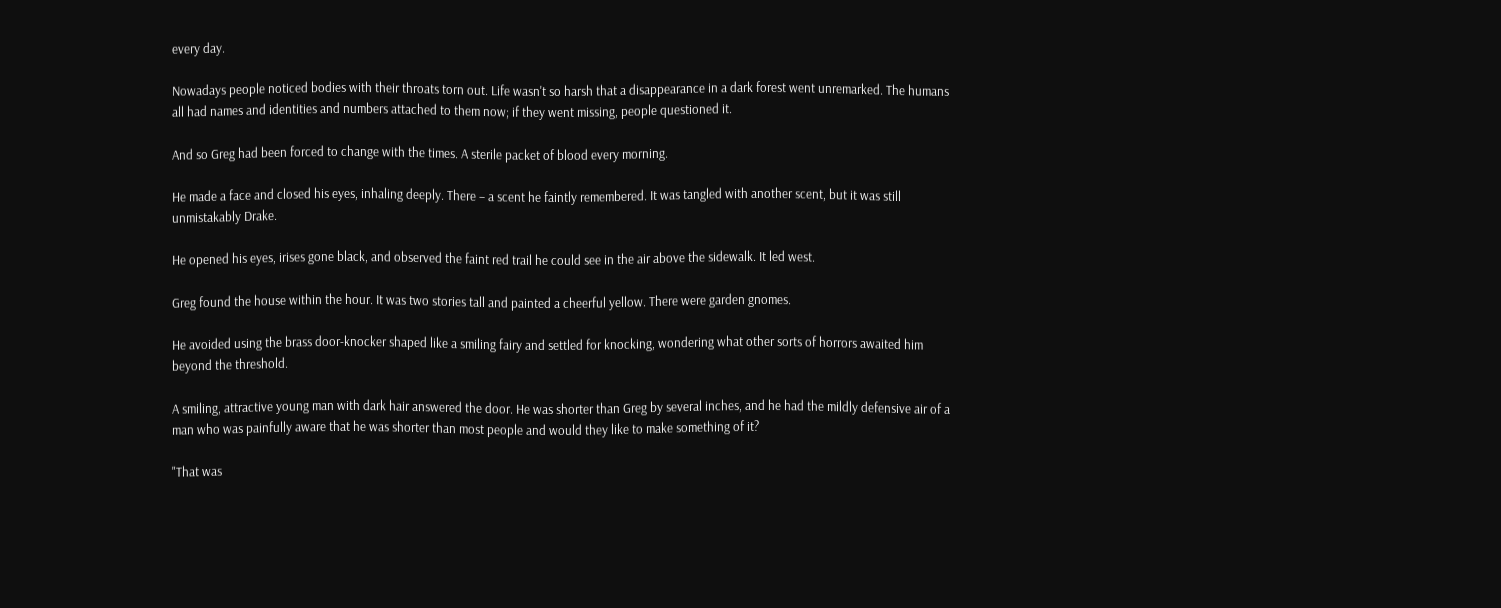every day.

Nowadays people noticed bodies with their throats torn out. Life wasn't so harsh that a disappearance in a dark forest went unremarked. The humans all had names and identities and numbers attached to them now; if they went missing, people questioned it.

And so Greg had been forced to change with the times. A sterile packet of blood every morning.

He made a face and closed his eyes, inhaling deeply. There – a scent he faintly remembered. It was tangled with another scent, but it was still unmistakably Drake.

He opened his eyes, irises gone black, and observed the faint red trail he could see in the air above the sidewalk. It led west.

Greg found the house within the hour. It was two stories tall and painted a cheerful yellow. There were garden gnomes.

He avoided using the brass door-knocker shaped like a smiling fairy and settled for knocking, wondering what other sorts of horrors awaited him beyond the threshold.

A smiling, attractive young man with dark hair answered the door. He was shorter than Greg by several inches, and he had the mildly defensive air of a man who was painfully aware that he was shorter than most people and would they like to make something of it?

"That was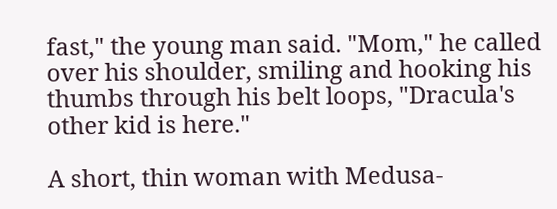fast," the young man said. "Mom," he called over his shoulder, smiling and hooking his thumbs through his belt loops, "Dracula's other kid is here."

A short, thin woman with Medusa-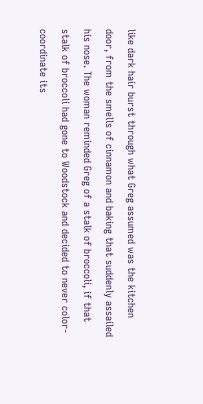like dark hair burst through what Greg assumed was the kitchen door, from the smells of cinnamon and baking that suddenly assailed his nose. The woman reminded Greg of a stalk of broccoli, if that stalk of broccoli had gone to Woodstock and decided to never color-coordinate its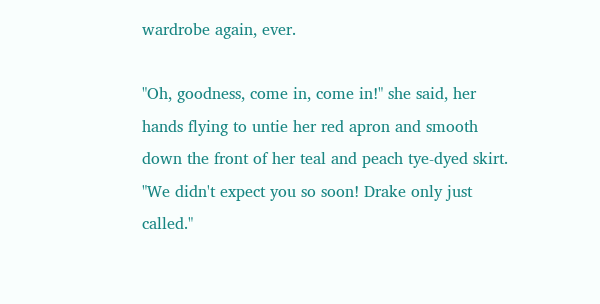wardrobe again, ever.

"Oh, goodness, come in, come in!" she said, her hands flying to untie her red apron and smooth down the front of her teal and peach tye-dyed skirt. "We didn't expect you so soon! Drake only just called."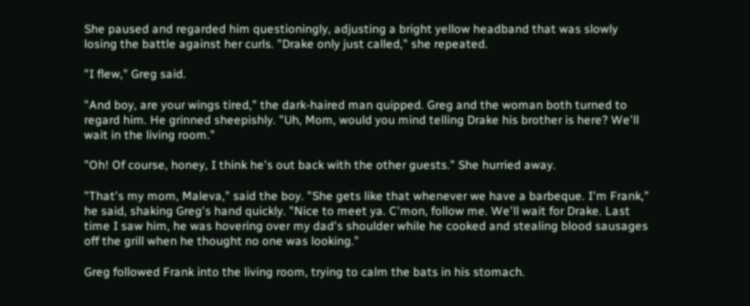She paused and regarded him questioningly, adjusting a bright yellow headband that was slowly losing the battle against her curls. "Drake only just called," she repeated.

"I flew," Greg said.

"And boy, are your wings tired," the dark-haired man quipped. Greg and the woman both turned to regard him. He grinned sheepishly. "Uh, Mom, would you mind telling Drake his brother is here? We'll wait in the living room."

"Oh! Of course, honey, I think he's out back with the other guests." She hurried away.

"That's my mom, Maleva," said the boy. "She gets like that whenever we have a barbeque. I'm Frank," he said, shaking Greg's hand quickly. "Nice to meet ya. C'mon, follow me. We'll wait for Drake. Last time I saw him, he was hovering over my dad's shoulder while he cooked and stealing blood sausages off the grill when he thought no one was looking."

Greg followed Frank into the living room, trying to calm the bats in his stomach.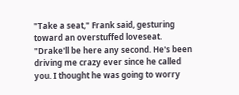"Take a seat," Frank said, gesturing toward an overstuffed loveseat. "Drake'll be here any second. He's been driving me crazy ever since he called you. I thought he was going to worry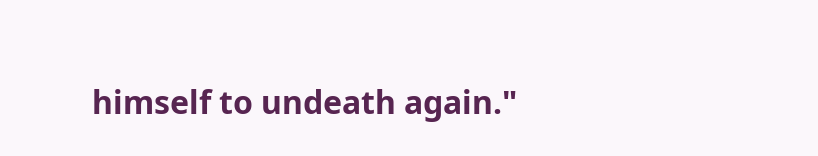himself to undeath again."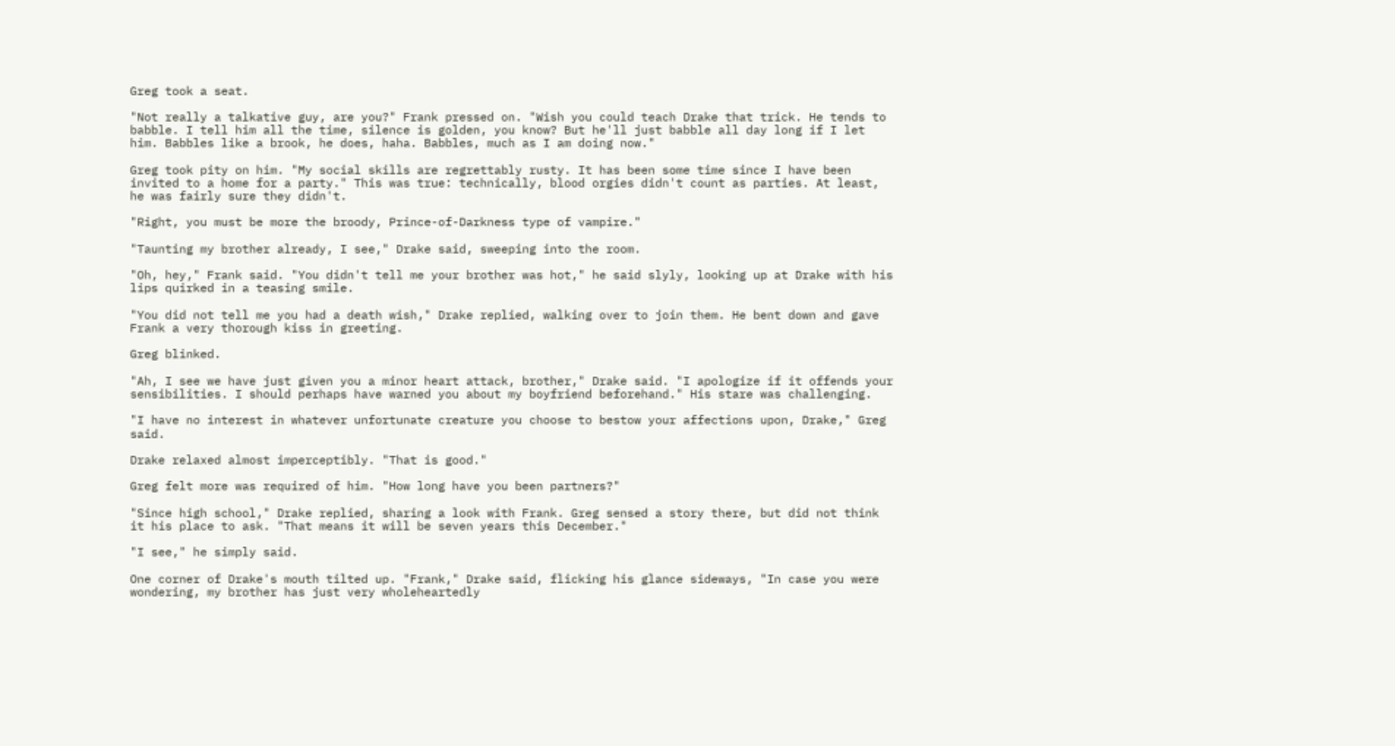Greg took a seat.

"Not really a talkative guy, are you?" Frank pressed on. "Wish you could teach Drake that trick. He tends to babble. I tell him all the time, silence is golden, you know? But he'll just babble all day long if I let him. Babbles like a brook, he does, haha. Babbles, much as I am doing now."

Greg took pity on him. "My social skills are regrettably rusty. It has been some time since I have been invited to a home for a party." This was true: technically, blood orgies didn't count as parties. At least, he was fairly sure they didn't.

"Right, you must be more the broody, Prince-of-Darkness type of vampire."

"Taunting my brother already, I see," Drake said, sweeping into the room.

"Oh, hey," Frank said. "You didn't tell me your brother was hot," he said slyly, looking up at Drake with his lips quirked in a teasing smile.

"You did not tell me you had a death wish," Drake replied, walking over to join them. He bent down and gave Frank a very thorough kiss in greeting.

Greg blinked.

"Ah, I see we have just given you a minor heart attack, brother," Drake said. "I apologize if it offends your sensibilities. I should perhaps have warned you about my boyfriend beforehand." His stare was challenging.

"I have no interest in whatever unfortunate creature you choose to bestow your affections upon, Drake," Greg said.

Drake relaxed almost imperceptibly. "That is good."

Greg felt more was required of him. "How long have you been partners?"

"Since high school," Drake replied, sharing a look with Frank. Greg sensed a story there, but did not think it his place to ask. "That means it will be seven years this December."

"I see," he simply said.

One corner of Drake's mouth tilted up. "Frank," Drake said, flicking his glance sideways, "In case you were wondering, my brother has just very wholeheartedly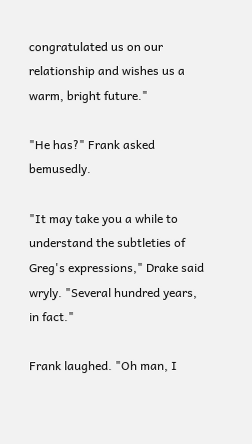congratulated us on our relationship and wishes us a warm, bright future."

"He has?" Frank asked bemusedly.

"It may take you a while to understand the subtleties of Greg's expressions," Drake said wryly. "Several hundred years, in fact."

Frank laughed. "Oh man, I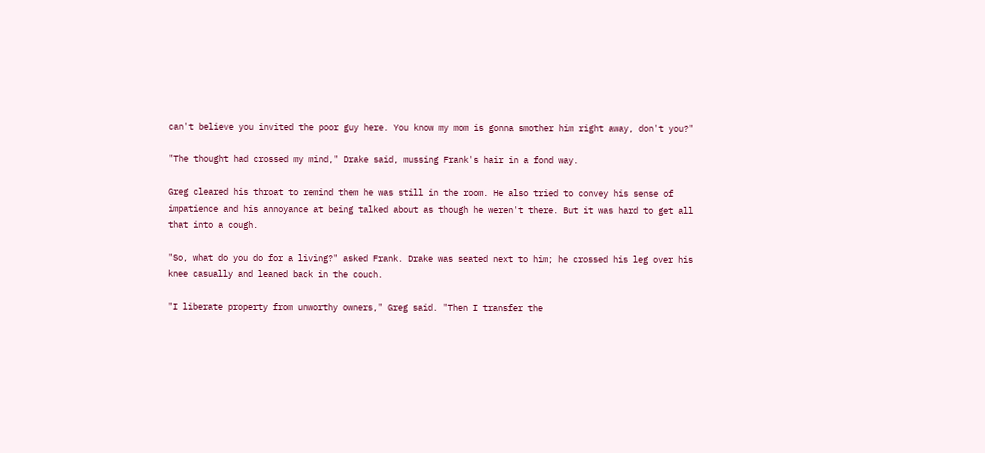can't believe you invited the poor guy here. You know my mom is gonna smother him right away, don't you?"

"The thought had crossed my mind," Drake said, mussing Frank's hair in a fond way.

Greg cleared his throat to remind them he was still in the room. He also tried to convey his sense of impatience and his annoyance at being talked about as though he weren't there. But it was hard to get all that into a cough.

"So, what do you do for a living?" asked Frank. Drake was seated next to him; he crossed his leg over his knee casually and leaned back in the couch.

"I liberate property from unworthy owners," Greg said. "Then I transfer the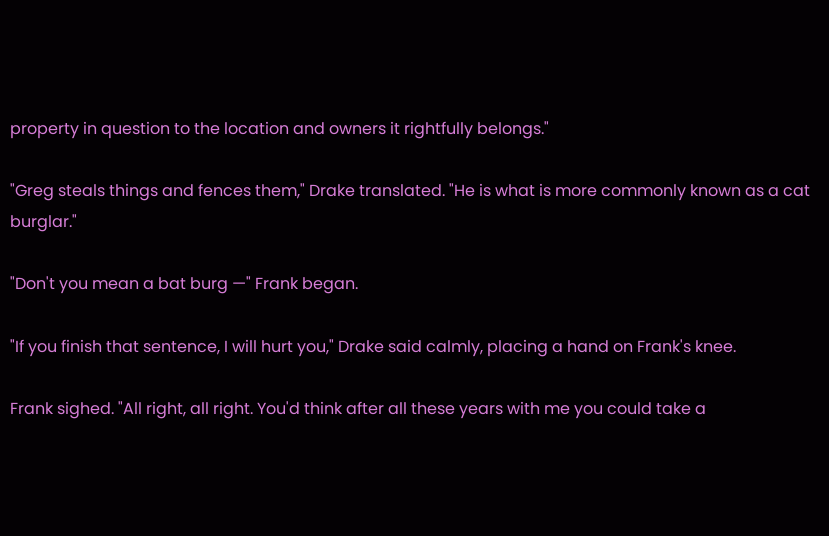property in question to the location and owners it rightfully belongs."

"Greg steals things and fences them," Drake translated. "He is what is more commonly known as a cat burglar."

"Don't you mean a bat burg —" Frank began.

"If you finish that sentence, I will hurt you," Drake said calmly, placing a hand on Frank's knee.

Frank sighed. "All right, all right. You'd think after all these years with me you could take a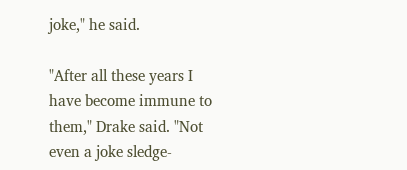joke," he said.

"After all these years I have become immune to them," Drake said. "Not even a joke sledge-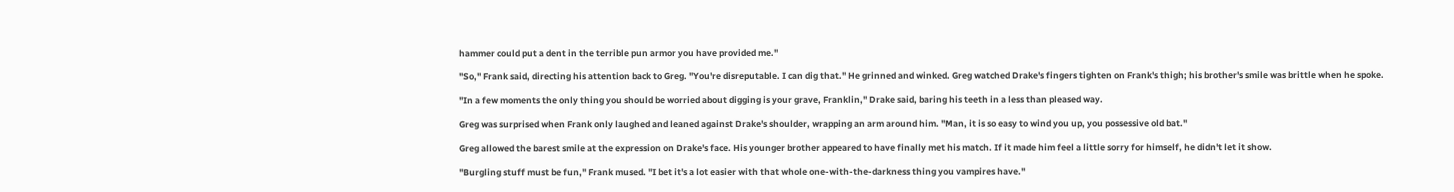hammer could put a dent in the terrible pun armor you have provided me."

"So," Frank said, directing his attention back to Greg. "You're disreputable. I can dig that." He grinned and winked. Greg watched Drake's fingers tighten on Frank's thigh; his brother's smile was brittle when he spoke.

"In a few moments the only thing you should be worried about digging is your grave, Franklin," Drake said, baring his teeth in a less than pleased way.

Greg was surprised when Frank only laughed and leaned against Drake's shoulder, wrapping an arm around him. "Man, it is so easy to wind you up, you possessive old bat."

Greg allowed the barest smile at the expression on Drake's face. His younger brother appeared to have finally met his match. If it made him feel a little sorry for himself, he didn't let it show.

"Burgling stuff must be fun," Frank mused. "I bet it's a lot easier with that whole one-with-the-darkness thing you vampires have."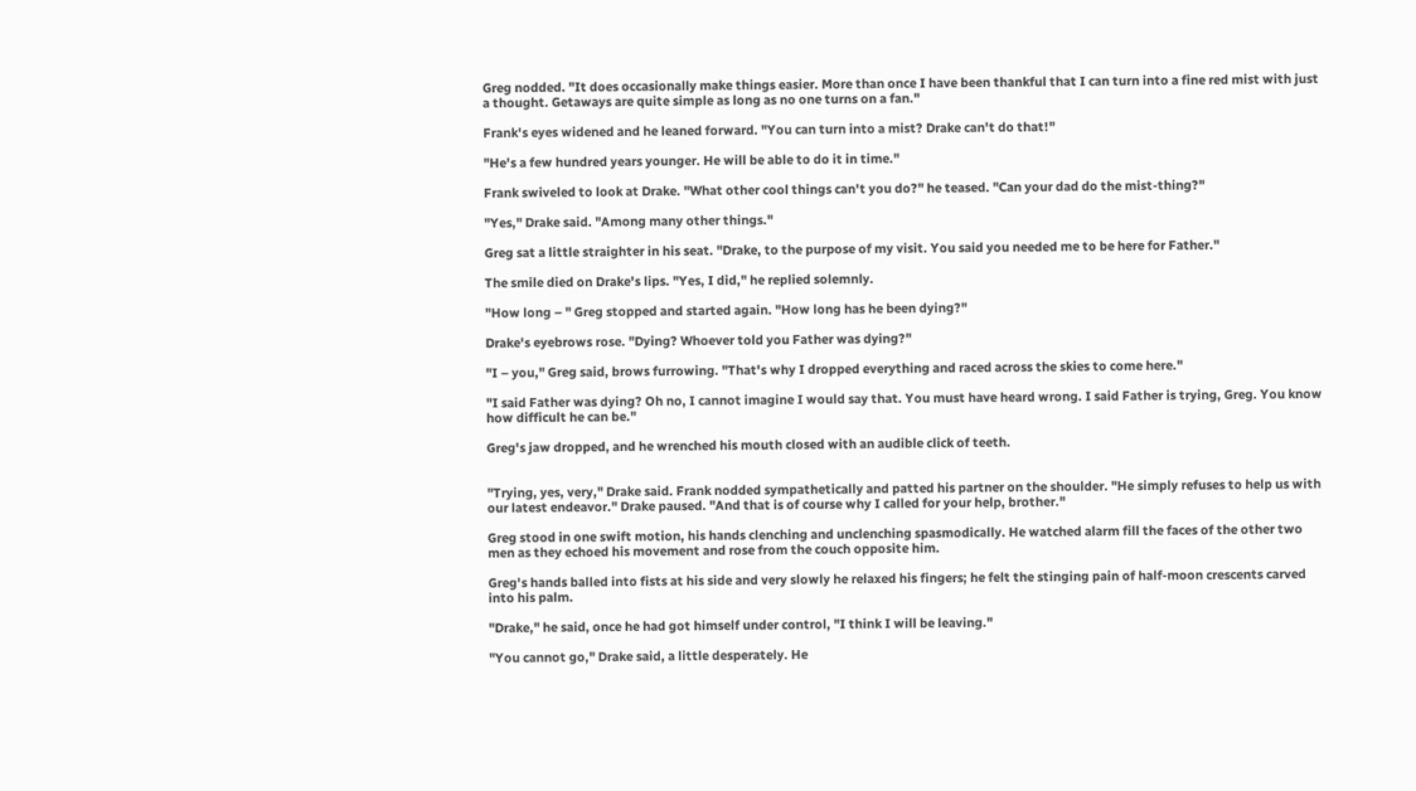Greg nodded. "It does occasionally make things easier. More than once I have been thankful that I can turn into a fine red mist with just a thought. Getaways are quite simple as long as no one turns on a fan."

Frank's eyes widened and he leaned forward. "You can turn into a mist? Drake can't do that!"

"He's a few hundred years younger. He will be able to do it in time."

Frank swiveled to look at Drake. "What other cool things can't you do?" he teased. "Can your dad do the mist-thing?"

"Yes," Drake said. "Among many other things."

Greg sat a little straighter in his seat. "Drake, to the purpose of my visit. You said you needed me to be here for Father."

The smile died on Drake's lips. "Yes, I did," he replied solemnly.

"How long – " Greg stopped and started again. "How long has he been dying?"

Drake's eyebrows rose. "Dying? Whoever told you Father was dying?"

"I – you," Greg said, brows furrowing. "That's why I dropped everything and raced across the skies to come here."

"I said Father was dying? Oh no, I cannot imagine I would say that. You must have heard wrong. I said Father is trying, Greg. You know how difficult he can be."

Greg's jaw dropped, and he wrenched his mouth closed with an audible click of teeth.


"Trying, yes, very," Drake said. Frank nodded sympathetically and patted his partner on the shoulder. "He simply refuses to help us with our latest endeavor." Drake paused. "And that is of course why I called for your help, brother."

Greg stood in one swift motion, his hands clenching and unclenching spasmodically. He watched alarm fill the faces of the other two men as they echoed his movement and rose from the couch opposite him.

Greg's hands balled into fists at his side and very slowly he relaxed his fingers; he felt the stinging pain of half-moon crescents carved into his palm.

"Drake," he said, once he had got himself under control, "I think I will be leaving."

"You cannot go," Drake said, a little desperately. He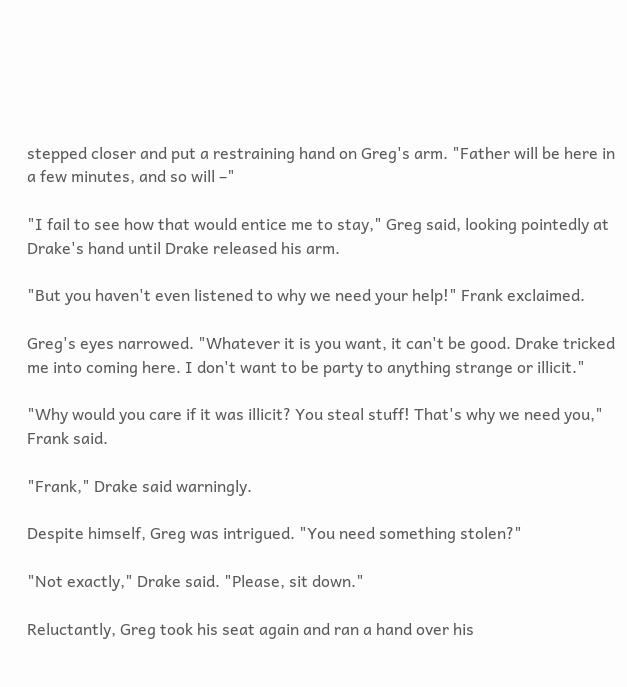stepped closer and put a restraining hand on Greg's arm. "Father will be here in a few minutes, and so will –"

"I fail to see how that would entice me to stay," Greg said, looking pointedly at Drake's hand until Drake released his arm.

"But you haven't even listened to why we need your help!" Frank exclaimed.

Greg's eyes narrowed. "Whatever it is you want, it can't be good. Drake tricked me into coming here. I don't want to be party to anything strange or illicit."

"Why would you care if it was illicit? You steal stuff! That's why we need you," Frank said.

"Frank," Drake said warningly.

Despite himself, Greg was intrigued. "You need something stolen?"

"Not exactly," Drake said. "Please, sit down."

Reluctantly, Greg took his seat again and ran a hand over his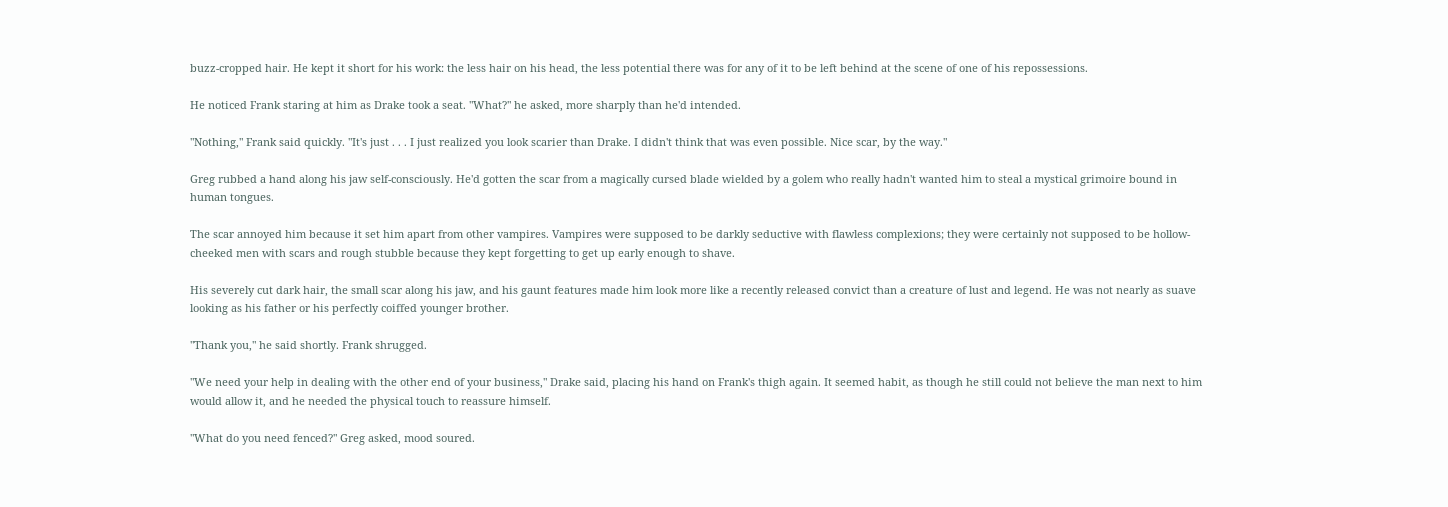buzz-cropped hair. He kept it short for his work: the less hair on his head, the less potential there was for any of it to be left behind at the scene of one of his repossessions.

He noticed Frank staring at him as Drake took a seat. "What?" he asked, more sharply than he'd intended.

"Nothing," Frank said quickly. "It's just . . . I just realized you look scarier than Drake. I didn't think that was even possible. Nice scar, by the way."

Greg rubbed a hand along his jaw self-consciously. He'd gotten the scar from a magically cursed blade wielded by a golem who really hadn't wanted him to steal a mystical grimoire bound in human tongues.

The scar annoyed him because it set him apart from other vampires. Vampires were supposed to be darkly seductive with flawless complexions; they were certainly not supposed to be hollow-cheeked men with scars and rough stubble because they kept forgetting to get up early enough to shave.

His severely cut dark hair, the small scar along his jaw, and his gaunt features made him look more like a recently released convict than a creature of lust and legend. He was not nearly as suave looking as his father or his perfectly coiffed younger brother.

"Thank you," he said shortly. Frank shrugged.

"We need your help in dealing with the other end of your business," Drake said, placing his hand on Frank's thigh again. It seemed habit, as though he still could not believe the man next to him would allow it, and he needed the physical touch to reassure himself.

"What do you need fenced?" Greg asked, mood soured.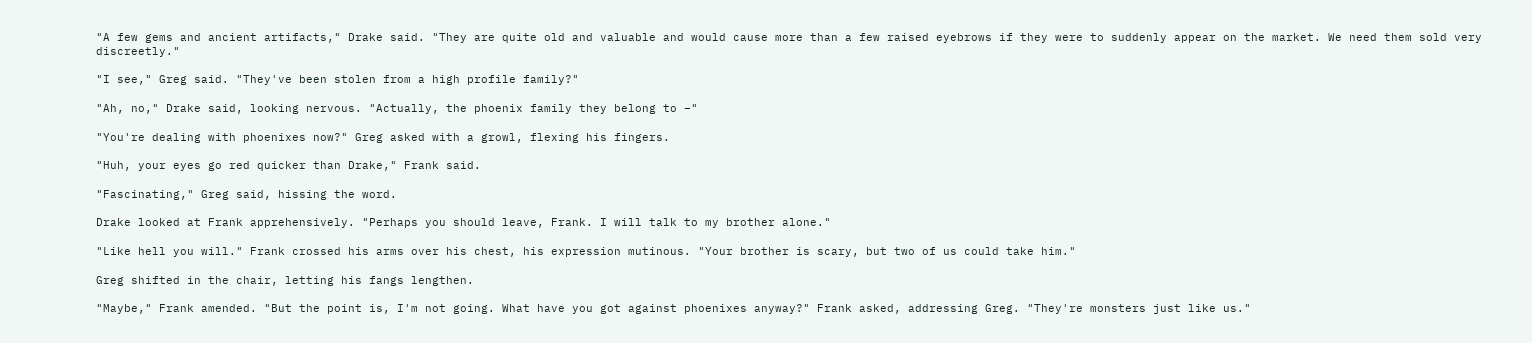"A few gems and ancient artifacts," Drake said. "They are quite old and valuable and would cause more than a few raised eyebrows if they were to suddenly appear on the market. We need them sold very discreetly."

"I see," Greg said. "They've been stolen from a high profile family?"

"Ah, no," Drake said, looking nervous. "Actually, the phoenix family they belong to –"

"You're dealing with phoenixes now?" Greg asked with a growl, flexing his fingers.

"Huh, your eyes go red quicker than Drake," Frank said.

"Fascinating," Greg said, hissing the word.

Drake looked at Frank apprehensively. "Perhaps you should leave, Frank. I will talk to my brother alone."

"Like hell you will." Frank crossed his arms over his chest, his expression mutinous. "Your brother is scary, but two of us could take him."

Greg shifted in the chair, letting his fangs lengthen.

"Maybe," Frank amended. "But the point is, I'm not going. What have you got against phoenixes anyway?" Frank asked, addressing Greg. "They're monsters just like us."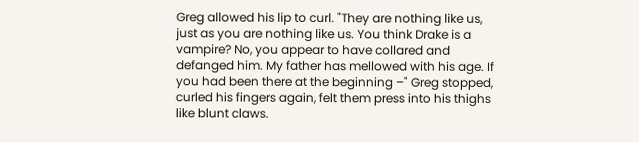Greg allowed his lip to curl. "They are nothing like us, just as you are nothing like us. You think Drake is a vampire? No, you appear to have collared and defanged him. My father has mellowed with his age. If you had been there at the beginning –" Greg stopped, curled his fingers again, felt them press into his thighs like blunt claws.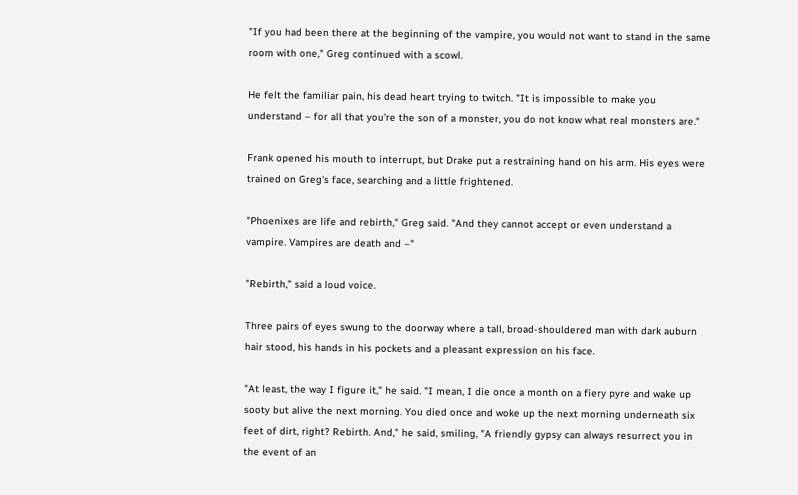"If you had been there at the beginning of the vampire, you would not want to stand in the same room with one," Greg continued with a scowl.

He felt the familiar pain, his dead heart trying to twitch. "It is impossible to make you understand – for all that you're the son of a monster, you do not know what real monsters are."

Frank opened his mouth to interrupt, but Drake put a restraining hand on his arm. His eyes were trained on Greg's face, searching and a little frightened.

"Phoenixes are life and rebirth," Greg said. "And they cannot accept or even understand a vampire. Vampires are death and –"

"Rebirth," said a loud voice.

Three pairs of eyes swung to the doorway where a tall, broad-shouldered man with dark auburn hair stood, his hands in his pockets and a pleasant expression on his face.

"At least, the way I figure it," he said. "I mean, I die once a month on a fiery pyre and wake up sooty but alive the next morning. You died once and woke up the next morning underneath six feet of dirt, right? Rebirth. And," he said, smiling, "A friendly gypsy can always resurrect you in the event of an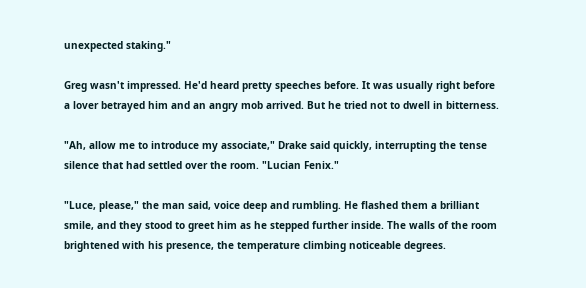unexpected staking."

Greg wasn't impressed. He'd heard pretty speeches before. It was usually right before a lover betrayed him and an angry mob arrived. But he tried not to dwell in bitterness.

"Ah, allow me to introduce my associate," Drake said quickly, interrupting the tense silence that had settled over the room. "Lucian Fenix."

"Luce, please," the man said, voice deep and rumbling. He flashed them a brilliant smile, and they stood to greet him as he stepped further inside. The walls of the room brightened with his presence, the temperature climbing noticeable degrees.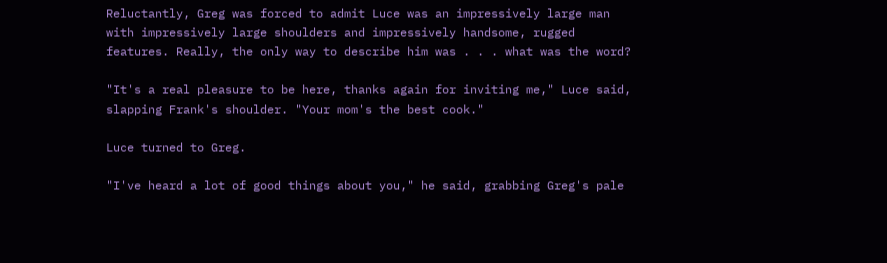Reluctantly, Greg was forced to admit Luce was an impressively large man with impressively large shoulders and impressively handsome, rugged features. Really, the only way to describe him was . . . what was the word?

"It's a real pleasure to be here, thanks again for inviting me," Luce said, slapping Frank's shoulder. "Your mom's the best cook."

Luce turned to Greg.

"I've heard a lot of good things about you," he said, grabbing Greg's pale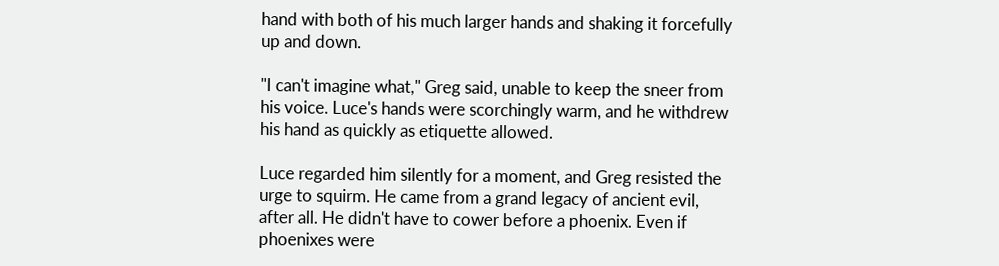hand with both of his much larger hands and shaking it forcefully up and down.

"I can't imagine what," Greg said, unable to keep the sneer from his voice. Luce's hands were scorchingly warm, and he withdrew his hand as quickly as etiquette allowed.

Luce regarded him silently for a moment, and Greg resisted the urge to squirm. He came from a grand legacy of ancient evil, after all. He didn't have to cower before a phoenix. Even if phoenixes were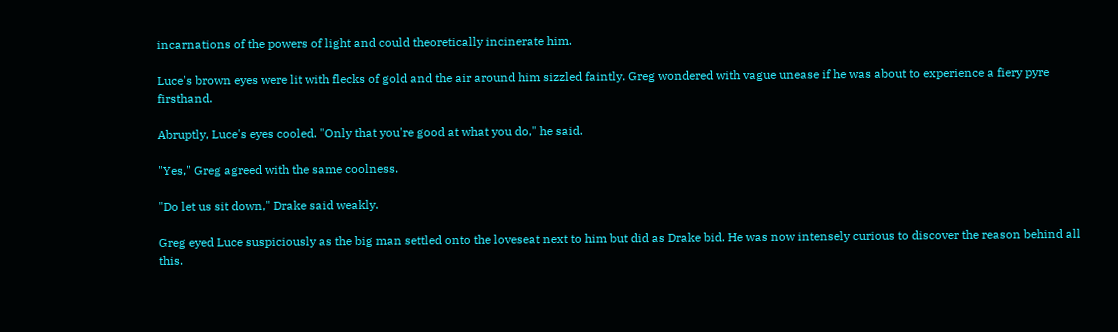incarnations of the powers of light and could theoretically incinerate him.

Luce's brown eyes were lit with flecks of gold and the air around him sizzled faintly. Greg wondered with vague unease if he was about to experience a fiery pyre firsthand.

Abruptly, Luce's eyes cooled. "Only that you're good at what you do," he said.

"Yes," Greg agreed with the same coolness.

"Do let us sit down," Drake said weakly.

Greg eyed Luce suspiciously as the big man settled onto the loveseat next to him but did as Drake bid. He was now intensely curious to discover the reason behind all this.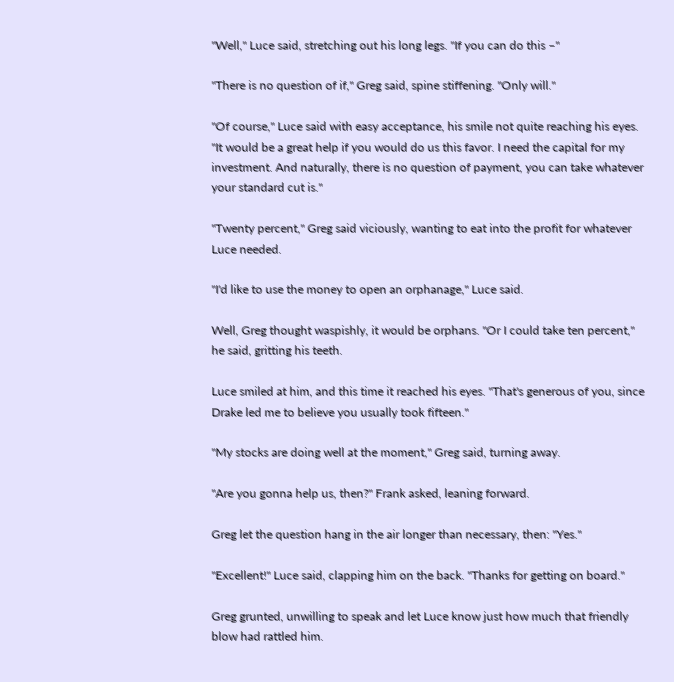"Well," Luce said, stretching out his long legs. "If you can do this –"

"There is no question of if," Greg said, spine stiffening. "Only will."

"Of course," Luce said with easy acceptance, his smile not quite reaching his eyes. "It would be a great help if you would do us this favor. I need the capital for my investment. And naturally, there is no question of payment, you can take whatever your standard cut is."

"Twenty percent," Greg said viciously, wanting to eat into the profit for whatever Luce needed.

"I'd like to use the money to open an orphanage," Luce said.

Well, Greg thought waspishly, it would be orphans. "Or I could take ten percent," he said, gritting his teeth.

Luce smiled at him, and this time it reached his eyes. "That's generous of you, since Drake led me to believe you usually took fifteen."

"My stocks are doing well at the moment," Greg said, turning away.

"Are you gonna help us, then?" Frank asked, leaning forward.

Greg let the question hang in the air longer than necessary, then: "Yes."

"Excellent!" Luce said, clapping him on the back. "Thanks for getting on board."

Greg grunted, unwilling to speak and let Luce know just how much that friendly blow had rattled him.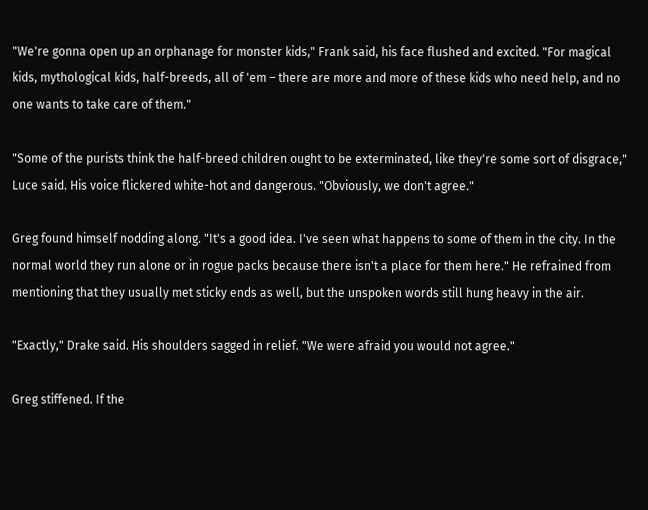"We're gonna open up an orphanage for monster kids," Frank said, his face flushed and excited. "For magical kids, mythological kids, half-breeds, all of 'em – there are more and more of these kids who need help, and no one wants to take care of them."

"Some of the purists think the half-breed children ought to be exterminated, like they're some sort of disgrace," Luce said. His voice flickered white-hot and dangerous. "Obviously, we don't agree."

Greg found himself nodding along. "It's a good idea. I've seen what happens to some of them in the city. In the normal world they run alone or in rogue packs because there isn't a place for them here." He refrained from mentioning that they usually met sticky ends as well, but the unspoken words still hung heavy in the air.

"Exactly," Drake said. His shoulders sagged in relief. "We were afraid you would not agree."

Greg stiffened. If the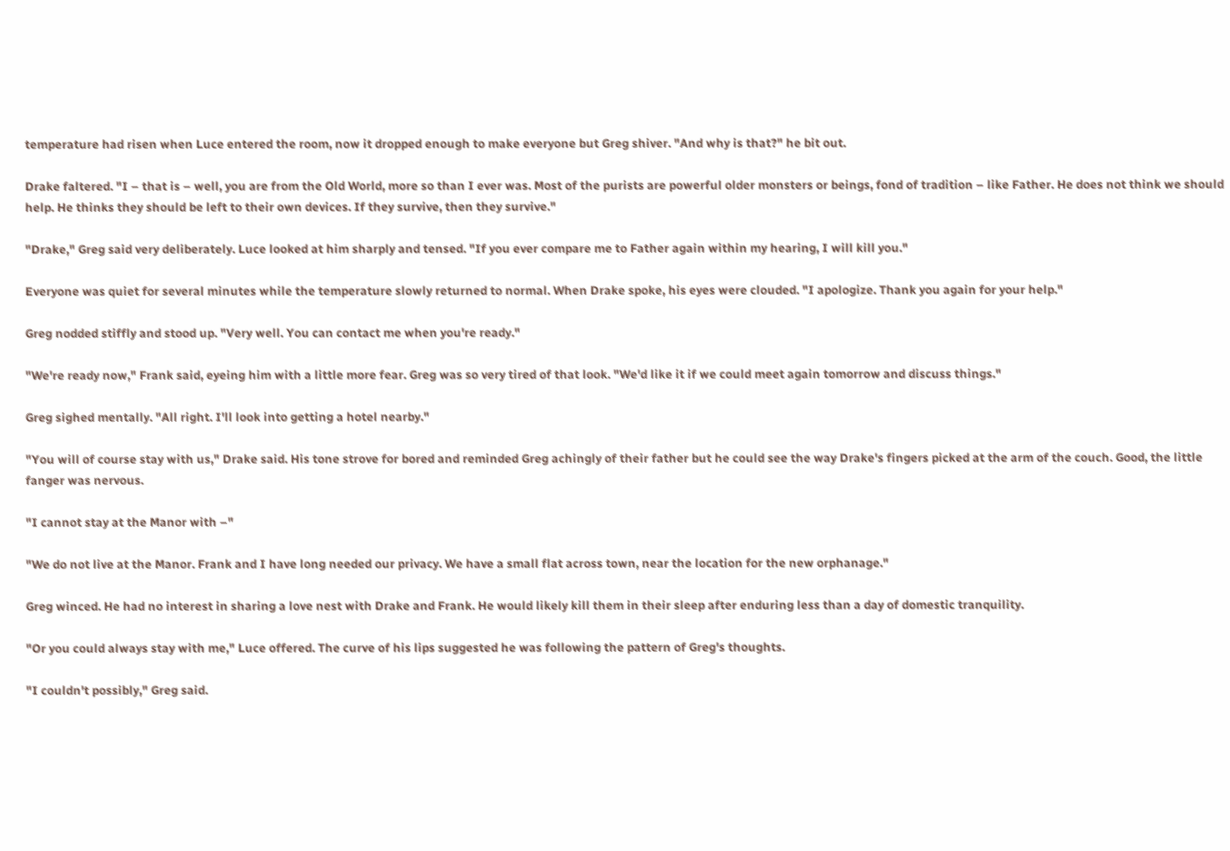temperature had risen when Luce entered the room, now it dropped enough to make everyone but Greg shiver. "And why is that?" he bit out.

Drake faltered. "I – that is – well, you are from the Old World, more so than I ever was. Most of the purists are powerful older monsters or beings, fond of tradition – like Father. He does not think we should help. He thinks they should be left to their own devices. If they survive, then they survive."

"Drake," Greg said very deliberately. Luce looked at him sharply and tensed. "If you ever compare me to Father again within my hearing, I will kill you."

Everyone was quiet for several minutes while the temperature slowly returned to normal. When Drake spoke, his eyes were clouded. "I apologize. Thank you again for your help."

Greg nodded stiffly and stood up. "Very well. You can contact me when you're ready."

"We're ready now," Frank said, eyeing him with a little more fear. Greg was so very tired of that look. "We'd like it if we could meet again tomorrow and discuss things."

Greg sighed mentally. "All right. I'll look into getting a hotel nearby."

"You will of course stay with us," Drake said. His tone strove for bored and reminded Greg achingly of their father but he could see the way Drake's fingers picked at the arm of the couch. Good, the little fanger was nervous.

"I cannot stay at the Manor with –"

"We do not live at the Manor. Frank and I have long needed our privacy. We have a small flat across town, near the location for the new orphanage."

Greg winced. He had no interest in sharing a love nest with Drake and Frank. He would likely kill them in their sleep after enduring less than a day of domestic tranquility.

"Or you could always stay with me," Luce offered. The curve of his lips suggested he was following the pattern of Greg's thoughts.

"I couldn't possibly," Greg said.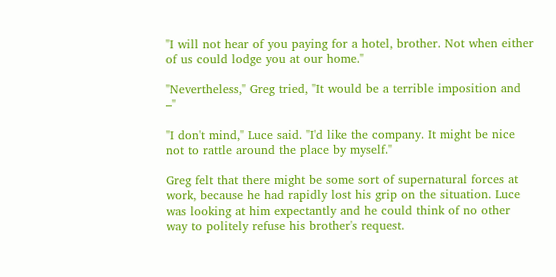"I will not hear of you paying for a hotel, brother. Not when either of us could lodge you at our home."

"Nevertheless," Greg tried, "It would be a terrible imposition and –"

"I don't mind," Luce said. "I'd like the company. It might be nice not to rattle around the place by myself."

Greg felt that there might be some sort of supernatural forces at work, because he had rapidly lost his grip on the situation. Luce was looking at him expectantly and he could think of no other way to politely refuse his brother's request.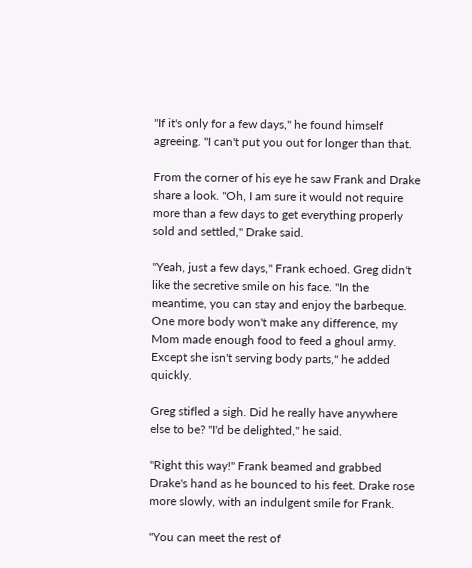"If it's only for a few days," he found himself agreeing. "I can't put you out for longer than that.

From the corner of his eye he saw Frank and Drake share a look. "Oh, I am sure it would not require more than a few days to get everything properly sold and settled," Drake said.

"Yeah, just a few days," Frank echoed. Greg didn't like the secretive smile on his face. "In the meantime, you can stay and enjoy the barbeque. One more body won't make any difference, my Mom made enough food to feed a ghoul army. Except she isn't serving body parts," he added quickly.

Greg stifled a sigh. Did he really have anywhere else to be? "I'd be delighted," he said.

"Right this way!" Frank beamed and grabbed Drake's hand as he bounced to his feet. Drake rose more slowly, with an indulgent smile for Frank.

"You can meet the rest of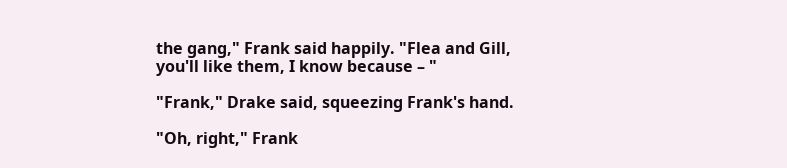the gang," Frank said happily. "Flea and Gill, you'll like them, I know because – "

"Frank," Drake said, squeezing Frank's hand.

"Oh, right," Frank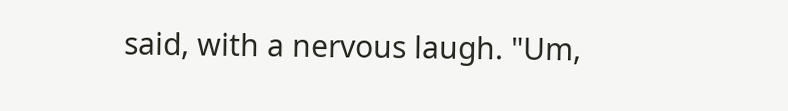said, with a nervous laugh. "Um,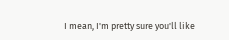I mean, I'm pretty sure you'll like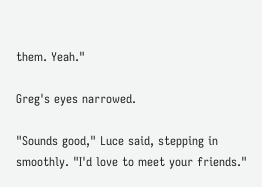them. Yeah."

Greg's eyes narrowed.

"Sounds good," Luce said, stepping in smoothly. "I'd love to meet your friends."